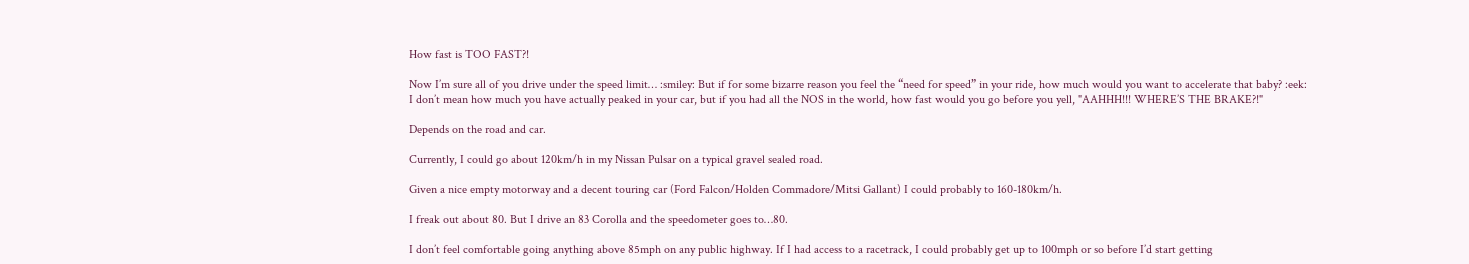How fast is TOO FAST?!

Now I’m sure all of you drive under the speed limit… :smiley: But if for some bizarre reason you feel the “need for speed” in your ride, how much would you want to accelerate that baby? :eek:
I don’t mean how much you have actually peaked in your car, but if you had all the NOS in the world, how fast would you go before you yell, "AAHHH!!! WHERE’S THE BRAKE?!"

Depends on the road and car.

Currently, I could go about 120km/h in my Nissan Pulsar on a typical gravel sealed road.

Given a nice empty motorway and a decent touring car (Ford Falcon/Holden Commadore/Mitsi Gallant) I could probably to 160-180km/h.

I freak out about 80. But I drive an 83 Corolla and the speedometer goes to…80.

I don’t feel comfortable going anything above 85mph on any public highway. If I had access to a racetrack, I could probably get up to 100mph or so before I’d start getting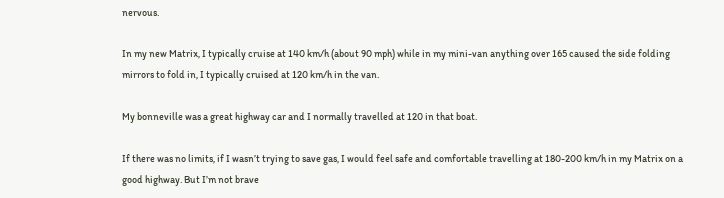nervous.

In my new Matrix, I typically cruise at 140 km/h (about 90 mph) while in my mini-van anything over 165 caused the side folding mirrors to fold in, I typically cruised at 120 km/h in the van.

My bonneville was a great highway car and I normally travelled at 120 in that boat.

If there was no limits, if I wasn’t trying to save gas, I would feel safe and comfortable travelling at 180-200 km/h in my Matrix on a good highway. But I’m not brave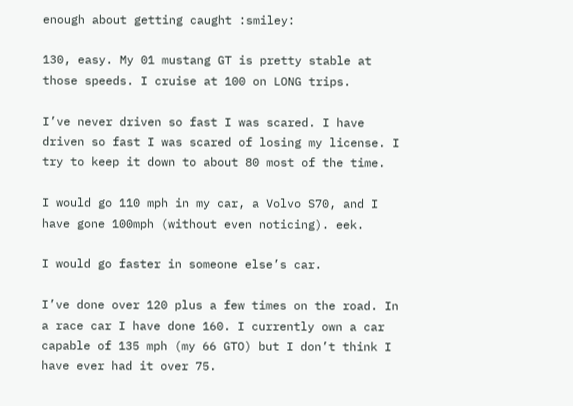enough about getting caught :smiley:

130, easy. My 01 mustang GT is pretty stable at those speeds. I cruise at 100 on LONG trips.

I’ve never driven so fast I was scared. I have driven so fast I was scared of losing my license. I try to keep it down to about 80 most of the time.

I would go 110 mph in my car, a Volvo S70, and I have gone 100mph (without even noticing). eek.

I would go faster in someone else’s car.

I’ve done over 120 plus a few times on the road. In a race car I have done 160. I currently own a car capable of 135 mph (my 66 GTO) but I don’t think I have ever had it over 75.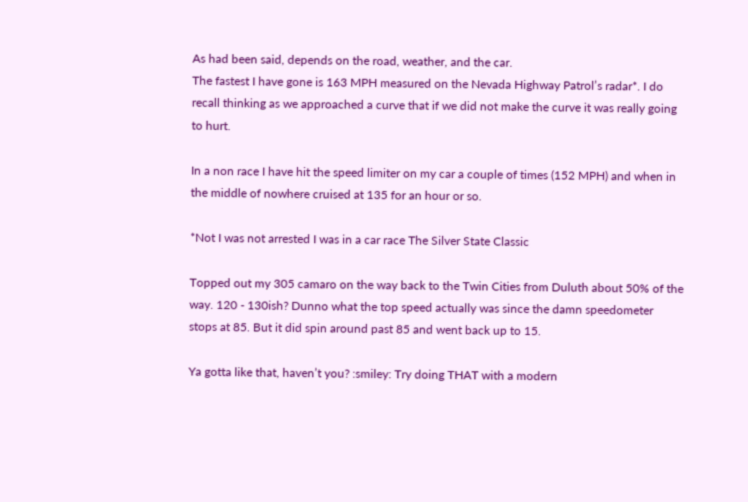As had been said, depends on the road, weather, and the car.
The fastest I have gone is 163 MPH measured on the Nevada Highway Patrol’s radar*. I do recall thinking as we approached a curve that if we did not make the curve it was really going to hurt.

In a non race I have hit the speed limiter on my car a couple of times (152 MPH) and when in the middle of nowhere cruised at 135 for an hour or so.

*Not I was not arrested I was in a car race The Silver State Classic

Topped out my 305 camaro on the way back to the Twin Cities from Duluth about 50% of the way. 120 - 130ish? Dunno what the top speed actually was since the damn speedometer stops at 85. But it did spin around past 85 and went back up to 15.

Ya gotta like that, haven’t you? :smiley: Try doing THAT with a modern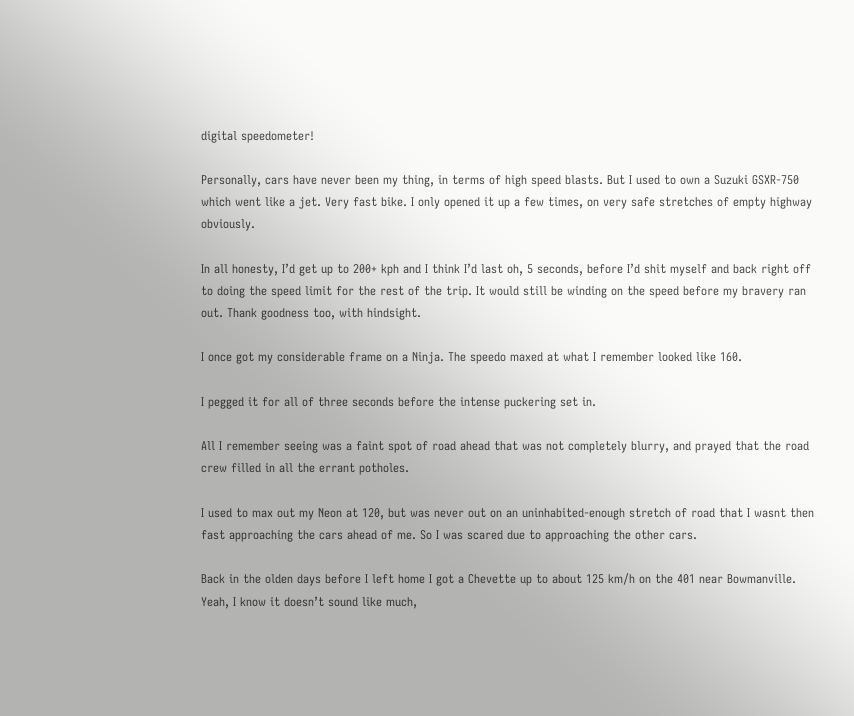digital speedometer!

Personally, cars have never been my thing, in terms of high speed blasts. But I used to own a Suzuki GSXR-750 which went like a jet. Very fast bike. I only opened it up a few times, on very safe stretches of empty highway obviously.

In all honesty, I’d get up to 200+ kph and I think I’d last oh, 5 seconds, before I’d shit myself and back right off to doing the speed limit for the rest of the trip. It would still be winding on the speed before my bravery ran out. Thank goodness too, with hindsight.

I once got my considerable frame on a Ninja. The speedo maxed at what I remember looked like 160.

I pegged it for all of three seconds before the intense puckering set in.

All I remember seeing was a faint spot of road ahead that was not completely blurry, and prayed that the road crew filled in all the errant potholes.

I used to max out my Neon at 120, but was never out on an uninhabited-enough stretch of road that I wasnt then fast approaching the cars ahead of me. So I was scared due to approaching the other cars.

Back in the olden days before I left home I got a Chevette up to about 125 km/h on the 401 near Bowmanville. Yeah, I know it doesn’t sound like much,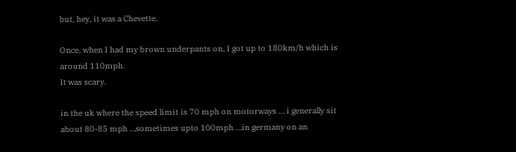but, hey, it was a Chevette.

Once, when I had my brown underpants on, I got up to 180km/h which is around 110mph.
It was scary.

in the uk where the speed limit is 70 mph on motorways … i generally sit about 80-85 mph …sometimes upto 100mph …in germany on an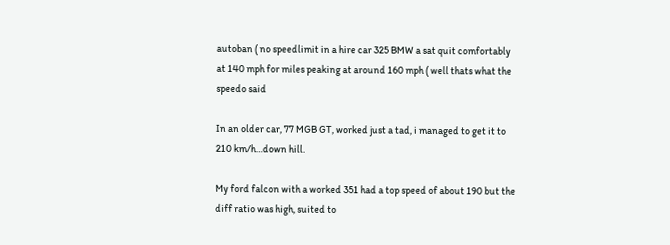autoban ( no speedlimit in a hire car 325 BMW a sat quit comfortably at 140 mph for miles peaking at around 160 mph ( well thats what the speedo said

In an older car, 77 MGB GT, worked just a tad, i managed to get it to 210 km/h…down hill.

My ford falcon with a worked 351 had a top speed of about 190 but the diff ratio was high, suited to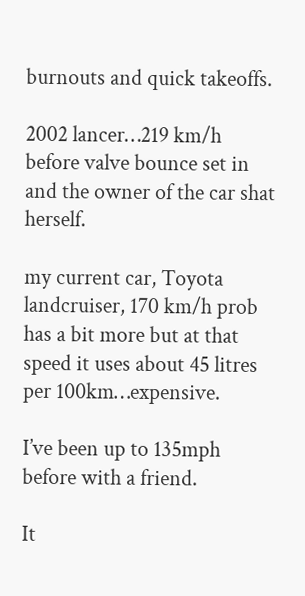burnouts and quick takeoffs.

2002 lancer…219 km/h before valve bounce set in and the owner of the car shat herself.

my current car, Toyota landcruiser, 170 km/h prob has a bit more but at that speed it uses about 45 litres per 100km…expensive.

I’ve been up to 135mph before with a friend.

It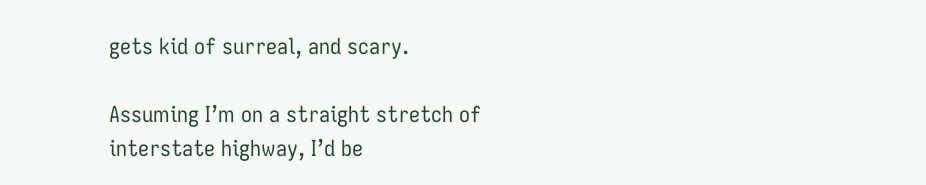gets kid of surreal, and scary.

Assuming I’m on a straight stretch of interstate highway, I’d be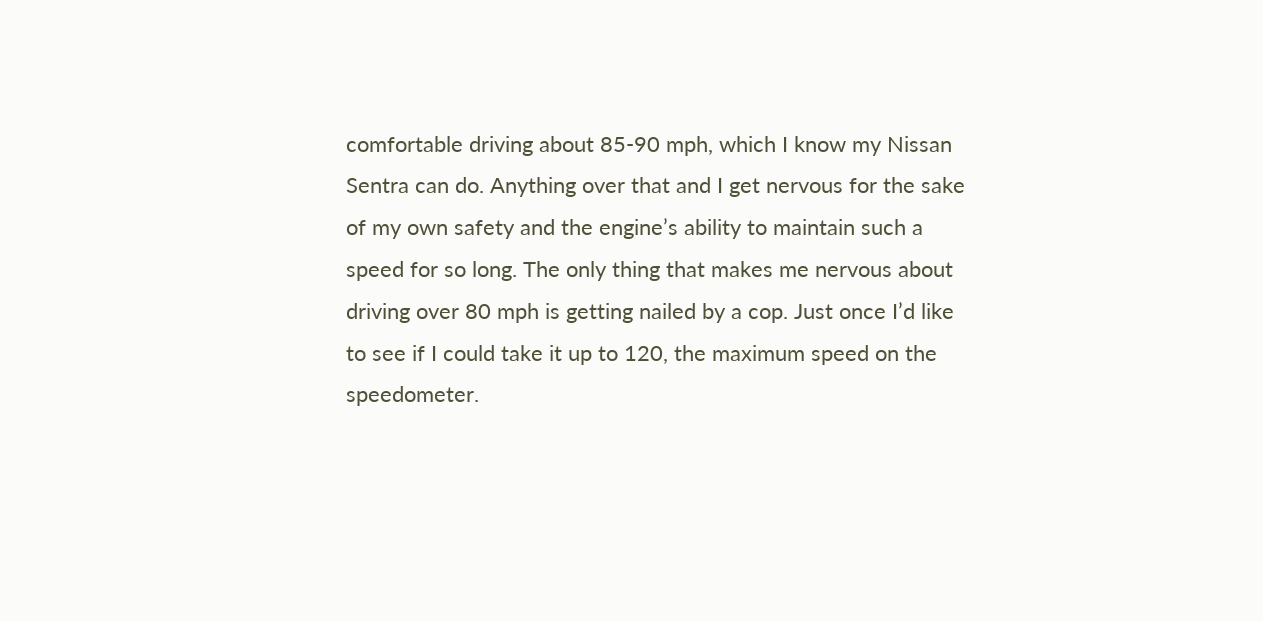comfortable driving about 85-90 mph, which I know my Nissan Sentra can do. Anything over that and I get nervous for the sake of my own safety and the engine’s ability to maintain such a speed for so long. The only thing that makes me nervous about driving over 80 mph is getting nailed by a cop. Just once I’d like to see if I could take it up to 120, the maximum speed on the speedometer.